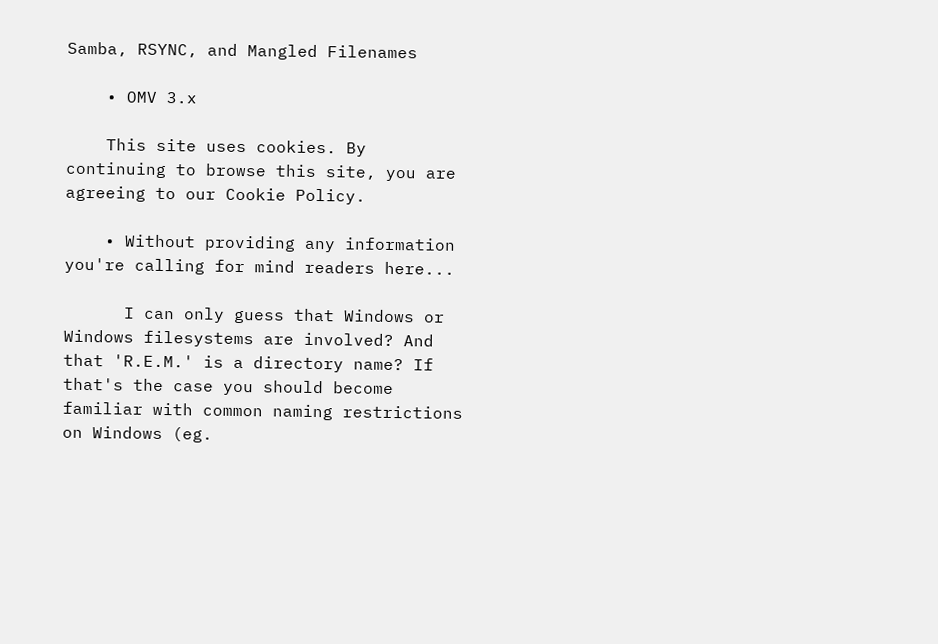Samba, RSYNC, and Mangled Filenames

    • OMV 3.x

    This site uses cookies. By continuing to browse this site, you are agreeing to our Cookie Policy.

    • Without providing any information you're calling for mind readers here...

      I can only guess that Windows or Windows filesystems are involved? And that 'R.E.M.' is a directory name? If that's the case you should become familiar with common naming restrictions on Windows (eg.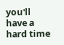you'll have a hard time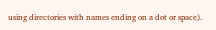using directories with names ending on a dot or space).